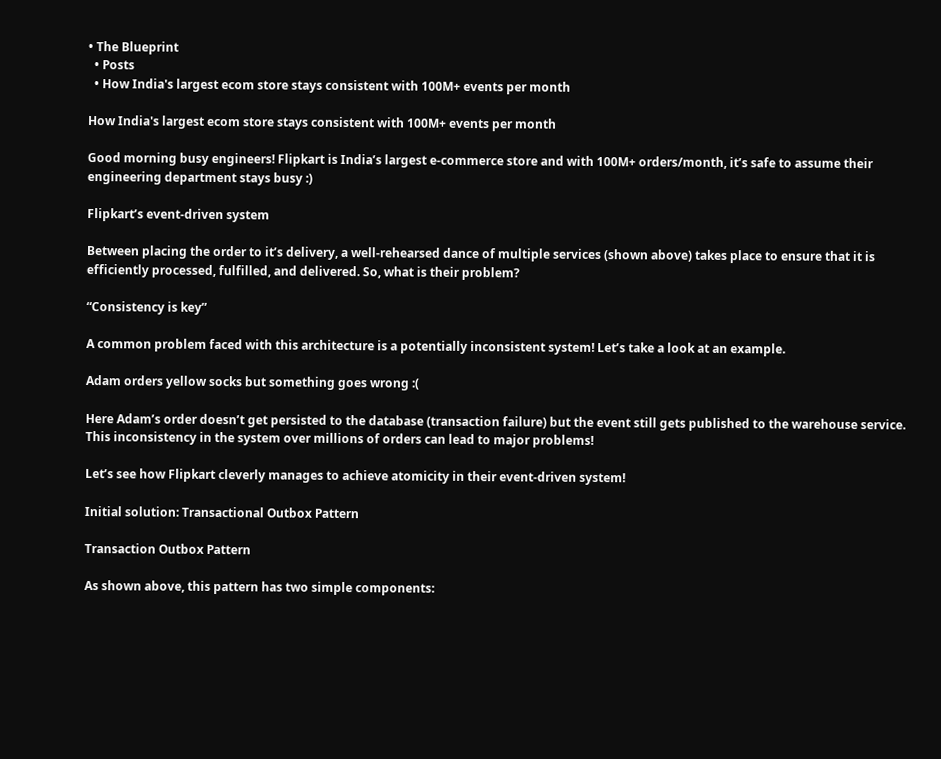• The Blueprint
  • Posts
  • How India's largest ecom store stays consistent with 100M+ events per month

How India's largest ecom store stays consistent with 100M+ events per month

Good morning busy engineers! Flipkart is India’s largest e-commerce store and with 100M+ orders/month, it’s safe to assume their engineering department stays busy :)

Flipkart’s event-driven system

Between placing the order to it’s delivery, a well-rehearsed dance of multiple services (shown above) takes place to ensure that it is efficiently processed, fulfilled, and delivered. So, what is their problem?

“Consistency is key”

A common problem faced with this architecture is a potentially inconsistent system! Let’s take a look at an example.

Adam orders yellow socks but something goes wrong :(

Here Adam’s order doesn’t get persisted to the database (transaction failure) but the event still gets published to the warehouse service. This inconsistency in the system over millions of orders can lead to major problems!

Let’s see how Flipkart cleverly manages to achieve atomicity in their event-driven system!

Initial solution: Transactional Outbox Pattern

Transaction Outbox Pattern

As shown above, this pattern has two simple components: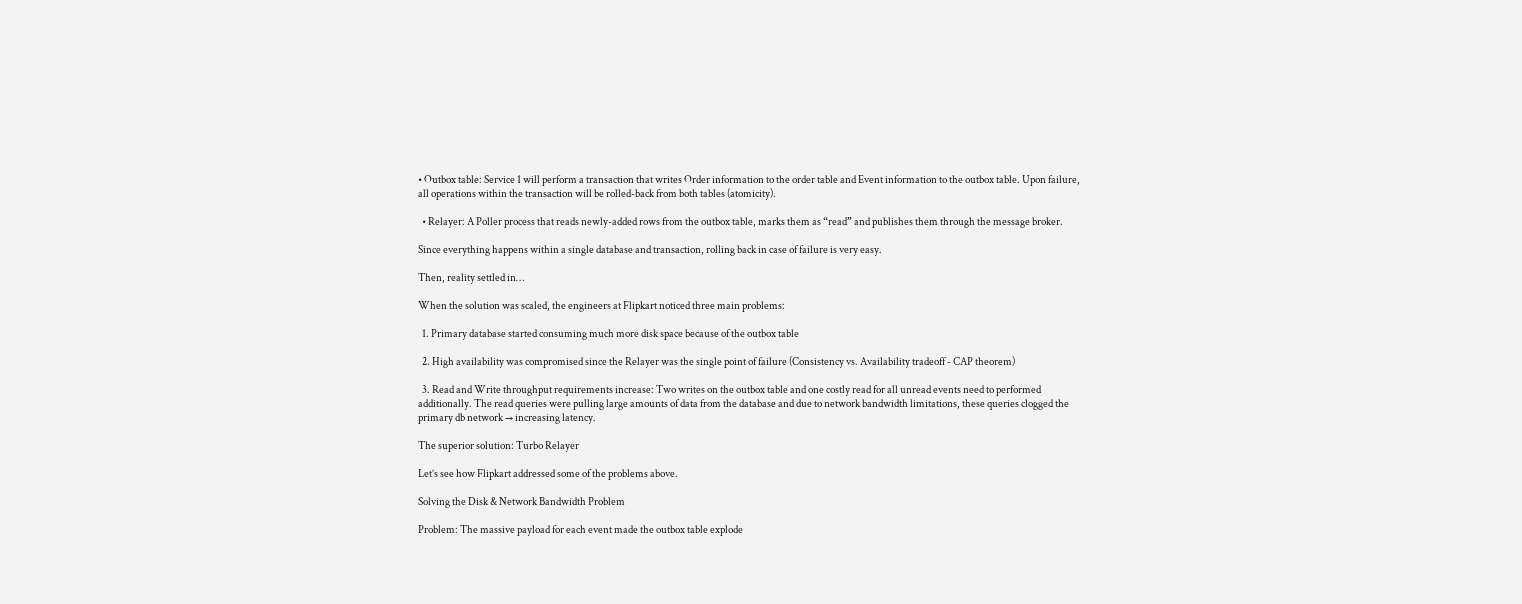• Outbox table: Service 1 will perform a transaction that writes Order information to the order table and Event information to the outbox table. Upon failure, all operations within the transaction will be rolled-back from both tables (atomicity).

  • Relayer: A Poller process that reads newly-added rows from the outbox table, marks them as “read” and publishes them through the message broker.

Since everything happens within a single database and transaction, rolling back in case of failure is very easy.

Then, reality settled in…

When the solution was scaled, the engineers at Flipkart noticed three main problems:

  1. Primary database started consuming much more disk space because of the outbox table

  2. High availability was compromised since the Relayer was the single point of failure (Consistency vs. Availability tradeoff - CAP theorem)

  3. Read and Write throughput requirements increase: Two writes on the outbox table and one costly read for all unread events need to performed additionally. The read queries were pulling large amounts of data from the database and due to network bandwidth limitations, these queries clogged the primary db network → increasing latency.

The superior solution: Turbo Relayer

Let’s see how Flipkart addressed some of the problems above.

Solving the Disk & Network Bandwidth Problem

Problem: The massive payload for each event made the outbox table explode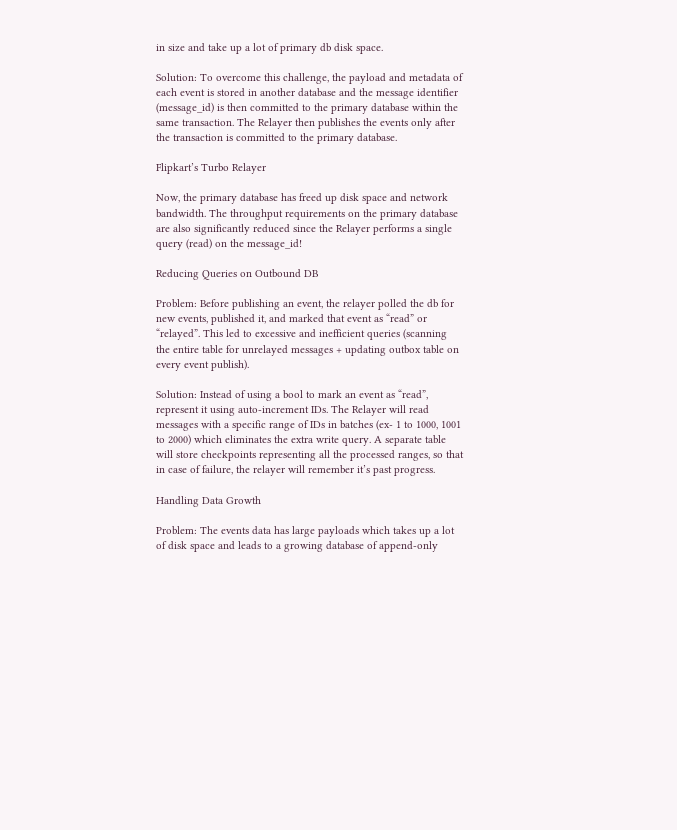in size and take up a lot of primary db disk space.

Solution: To overcome this challenge, the payload and metadata of each event is stored in another database and the message identifier (message_id) is then committed to the primary database within the same transaction. The Relayer then publishes the events only after the transaction is committed to the primary database.

Flipkart’s Turbo Relayer

Now, the primary database has freed up disk space and network bandwidth. The throughput requirements on the primary database are also significantly reduced since the Relayer performs a single query (read) on the message_id!

Reducing Queries on Outbound DB

Problem: Before publishing an event, the relayer polled the db for new events, published it, and marked that event as “read” or “relayed”. This led to excessive and inefficient queries (scanning the entire table for unrelayed messages + updating outbox table on every event publish).

Solution: Instead of using a bool to mark an event as “read”, represent it using auto-increment IDs. The Relayer will read messages with a specific range of IDs in batches (ex- 1 to 1000, 1001 to 2000) which eliminates the extra write query. A separate table will store checkpoints representing all the processed ranges, so that in case of failure, the relayer will remember it’s past progress.

Handling Data Growth

Problem: The events data has large payloads which takes up a lot of disk space and leads to a growing database of append-only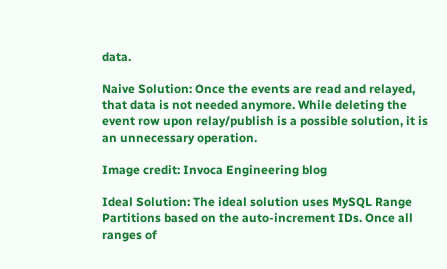data.

Naive Solution: Once the events are read and relayed, that data is not needed anymore. While deleting the event row upon relay/publish is a possible solution, it is an unnecessary operation.

Image credit: Invoca Engineering blog

Ideal Solution: The ideal solution uses MySQL Range Partitions based on the auto-increment IDs. Once all ranges of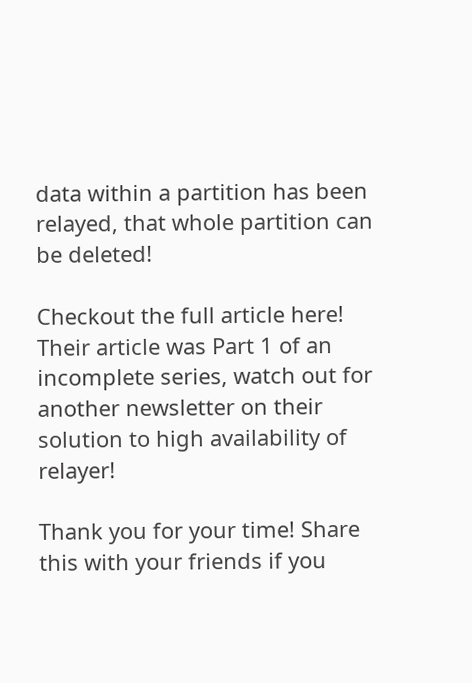data within a partition has been relayed, that whole partition can be deleted!

Checkout the full article here! Their article was Part 1 of an incomplete series, watch out for another newsletter on their solution to high availability of relayer!

Thank you for your time! Share this with your friends if you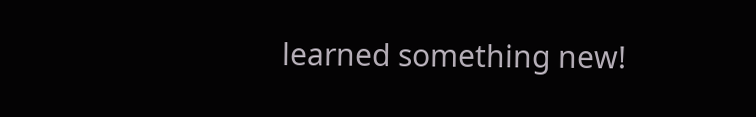learned something new!